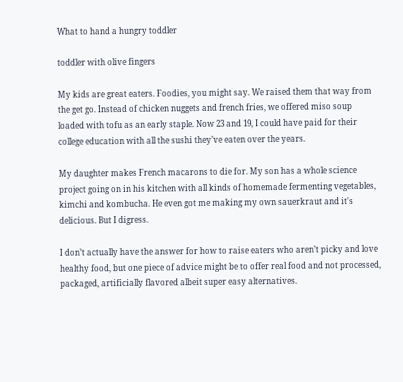What to hand a hungry toddler

toddler with olive fingers

My kids are great eaters. Foodies, you might say. We raised them that way from the get go. Instead of chicken nuggets and french fries, we offered miso soup loaded with tofu as an early staple. Now 23 and 19, I could have paid for their college education with all the sushi they’ve eaten over the years.

My daughter makes French macarons to die for. My son has a whole science project going on in his kitchen with all kinds of homemade fermenting vegetables, kimchi and kombucha. He even got me making my own sauerkraut and it's delicious. But I digress.

I don’t actually have the answer for how to raise eaters who aren’t picky and love healthy food, but one piece of advice might be to offer real food and not processed, packaged, artificially flavored albeit super easy alternatives.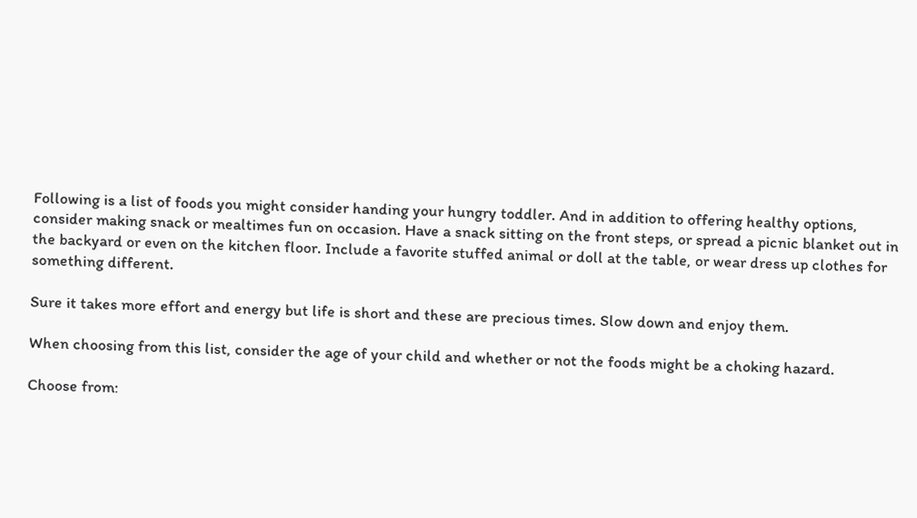Following is a list of foods you might consider handing your hungry toddler. And in addition to offering healthy options, consider making snack or mealtimes fun on occasion. Have a snack sitting on the front steps, or spread a picnic blanket out in the backyard or even on the kitchen floor. Include a favorite stuffed animal or doll at the table, or wear dress up clothes for something different.

Sure it takes more effort and energy but life is short and these are precious times. Slow down and enjoy them.

When choosing from this list, consider the age of your child and whether or not the foods might be a choking hazard.

Choose from: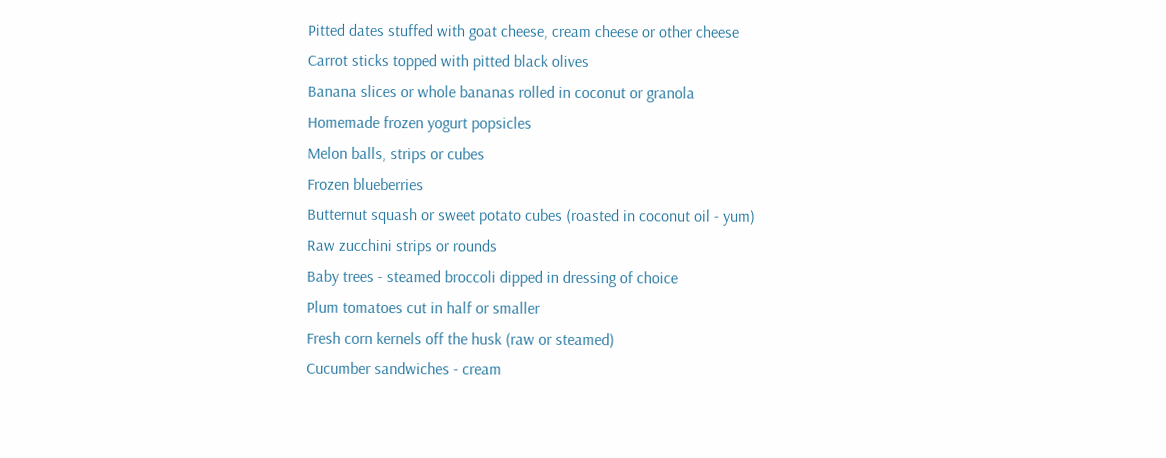Pitted dates stuffed with goat cheese, cream cheese or other cheese
Carrot sticks topped with pitted black olives
Banana slices or whole bananas rolled in coconut or granola
Homemade frozen yogurt popsicles
Melon balls, strips or cubes
Frozen blueberries
Butternut squash or sweet potato cubes (roasted in coconut oil - yum)
Raw zucchini strips or rounds
Baby trees - steamed broccoli dipped in dressing of choice
Plum tomatoes cut in half or smaller
Fresh corn kernels off the husk (raw or steamed)
Cucumber sandwiches - cream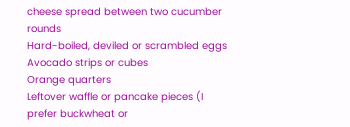cheese spread between two cucumber rounds
Hard-boiled, deviled or scrambled eggs
Avocado strips or cubes
Orange quarters
Leftover waffle or pancake pieces (I prefer buckwheat or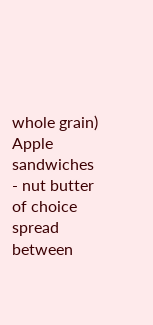whole grain)
Apple sandwiches - nut butter of choice spread between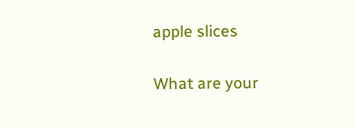apple slices

What are your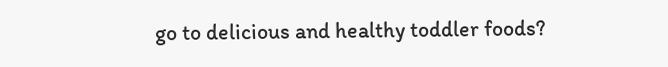go to delicious and healthy toddler foods?